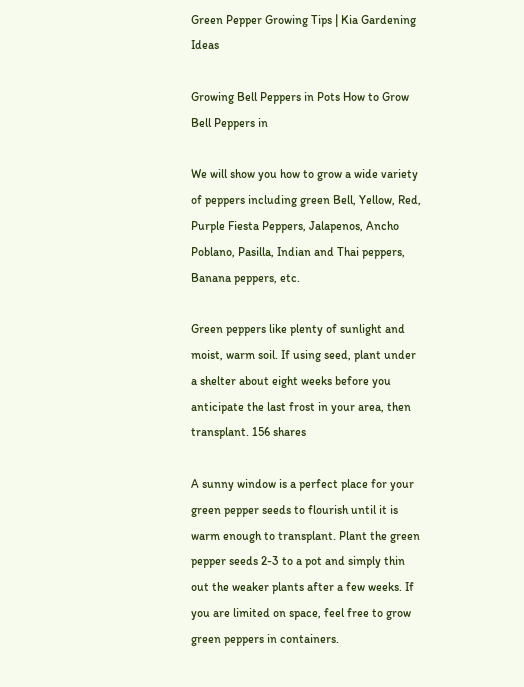Green Pepper Growing Tips | Kia Gardening Ideas

Growing Bell Peppers in Pots How to Grow Bell Peppers in

We will show you how to grow a wide variety of peppers including green Bell, Yellow, Red, Purple Fiesta Peppers, Jalapenos, Ancho Poblano, Pasilla, Indian and Thai peppers, Banana peppers, etc.

Green peppers like plenty of sunlight and moist, warm soil. If using seed, plant under a shelter about eight weeks before you anticipate the last frost in your area, then transplant. 156 shares

A sunny window is a perfect place for your green pepper seeds to flourish until it is warm enough to transplant. Plant the green pepper seeds 2-3 to a pot and simply thin out the weaker plants after a few weeks. If you are limited on space, feel free to grow green peppers in containers.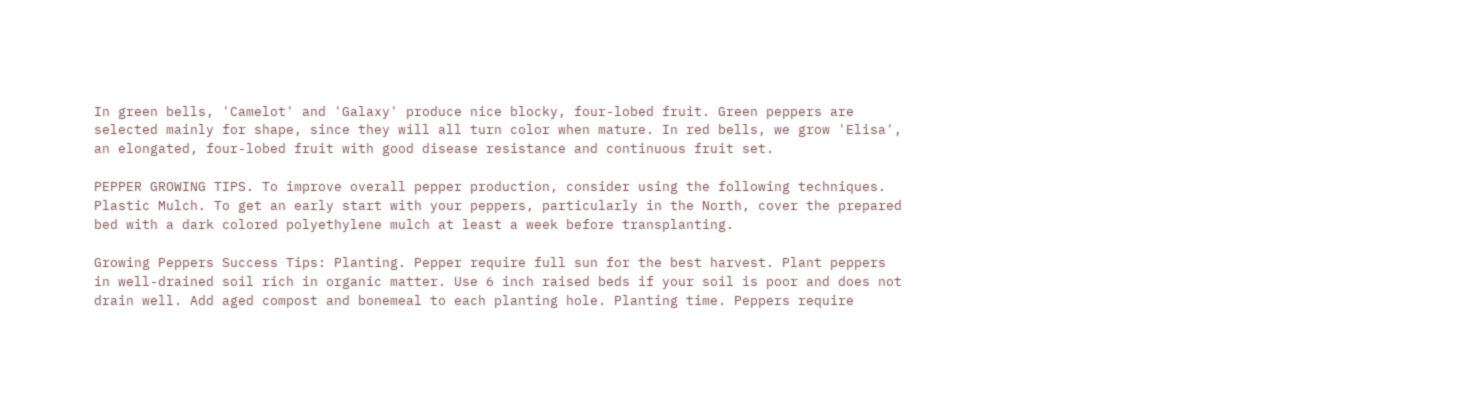In green bells, 'Camelot' and 'Galaxy' produce nice blocky, four-lobed fruit. Green peppers are selected mainly for shape, since they will all turn color when mature. In red bells, we grow 'Elisa', an elongated, four-lobed fruit with good disease resistance and continuous fruit set.

PEPPER GROWING TIPS. To improve overall pepper production, consider using the following techniques. Plastic Mulch. To get an early start with your peppers, particularly in the North, cover the prepared bed with a dark colored polyethylene mulch at least a week before transplanting.

Growing Peppers Success Tips: Planting. Pepper require full sun for the best harvest. Plant peppers in well-drained soil rich in organic matter. Use 6 inch raised beds if your soil is poor and does not drain well. Add aged compost and bonemeal to each planting hole. Planting time. Peppers require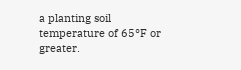a planting soil temperature of 65°F or greater.